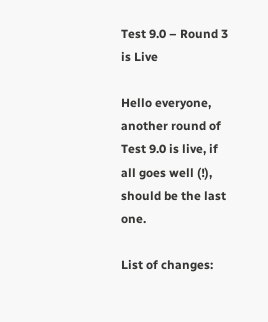Test 9.0 – Round 3 is Live

Hello everyone, another round of Test 9.0 is live, if all goes well (!), should be the last one.

List of changes: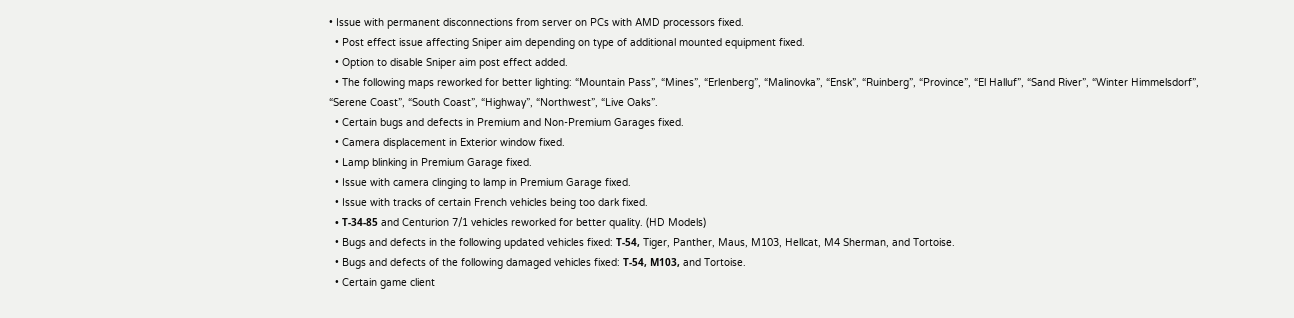• Issue with permanent disconnections from server on PCs with AMD processors fixed.
  • Post effect issue affecting Sniper aim depending on type of additional mounted equipment fixed.
  • Option to disable Sniper aim post effect added.
  • The following maps reworked for better lighting: “Mountain Pass”, “Mines”, “Erlenberg”, “Malinovka”, “Ensk”, “Ruinberg”, “Province”, “El Halluf”, “Sand River”, “Winter Himmelsdorf”, “Serene Coast”, “South Coast”, “Highway”, “Northwest”, “Live Oaks”.
  • Certain bugs and defects in Premium and Non-Premium Garages fixed.
  • Camera displacement in Exterior window fixed.
  • Lamp blinking in Premium Garage fixed.
  • Issue with camera clinging to lamp in Premium Garage fixed.
  • Issue with tracks of certain French vehicles being too dark fixed.
  • Т-34-85 and Centurion 7/1 vehicles reworked for better quality. (HD Models)
  • Bugs and defects in the following updated vehicles fixed: Т-54, Tiger, Panther, Maus, M103, Hellcat, M4 Sherman, and Tortoise.
  • Bugs and defects of the following damaged vehicles fixed: Т-54, М103, and Tortoise.
  • Certain game client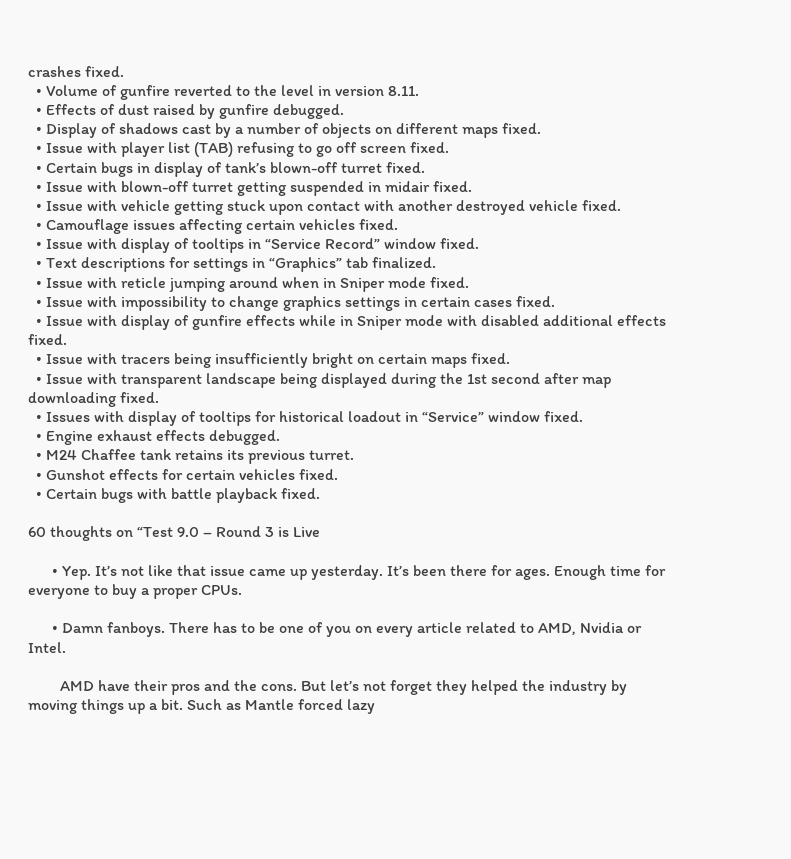crashes fixed.
  • Volume of gunfire reverted to the level in version 8.11.
  • Effects of dust raised by gunfire debugged.
  • Display of shadows cast by a number of objects on different maps fixed.
  • Issue with player list (TAB) refusing to go off screen fixed.
  • Certain bugs in display of tank’s blown-off turret fixed.
  • Issue with blown-off turret getting suspended in midair fixed.
  • Issue with vehicle getting stuck upon contact with another destroyed vehicle fixed.
  • Camouflage issues affecting certain vehicles fixed.
  • Issue with display of tooltips in “Service Record” window fixed.
  • Text descriptions for settings in “Graphics” tab finalized.
  • Issue with reticle jumping around when in Sniper mode fixed.
  • Issue with impossibility to change graphics settings in certain cases fixed.
  • Issue with display of gunfire effects while in Sniper mode with disabled additional effects fixed.
  • Issue with tracers being insufficiently bright on certain maps fixed.
  • Issue with transparent landscape being displayed during the 1st second after map downloading fixed.
  • Issues with display of tooltips for historical loadout in “Service” window fixed.
  • Engine exhaust effects debugged.
  • M24 Chaffee tank retains its previous turret.
  • Gunshot effects for certain vehicles fixed.
  • Certain bugs with battle playback fixed.

60 thoughts on “Test 9.0 – Round 3 is Live

      • Yep. It’s not like that issue came up yesterday. It’s been there for ages. Enough time for everyone to buy a proper CPUs.

      • Damn fanboys. There has to be one of you on every article related to AMD, Nvidia or Intel.

        AMD have their pros and the cons. But let’s not forget they helped the industry by moving things up a bit. Such as Mantle forced lazy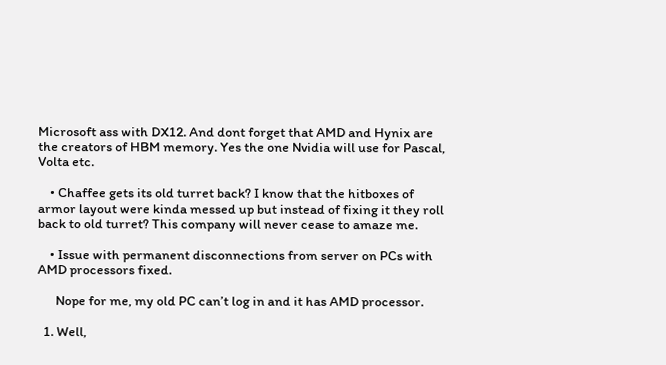Microsoft ass with DX12. And dont forget that AMD and Hynix are the creators of HBM memory. Yes the one Nvidia will use for Pascal, Volta etc.

    • Chaffee gets its old turret back? I know that the hitboxes of armor layout were kinda messed up but instead of fixing it they roll back to old turret? This company will never cease to amaze me.

    • Issue with permanent disconnections from server on PCs with AMD processors fixed.

      Nope for me, my old PC can’t log in and it has AMD processor.

  1. Well,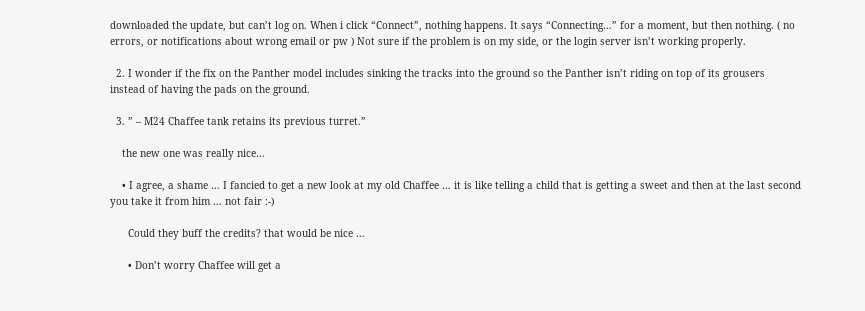downloaded the update, but can’t log on. When i click “Connect”, nothing happens. It says “Connecting…” for a moment, but then nothing. ( no errors, or notifications about wrong email or pw ) Not sure if the problem is on my side, or the login server isn’t working properly.

  2. I wonder if the fix on the Panther model includes sinking the tracks into the ground so the Panther isn’t riding on top of its grousers instead of having the pads on the ground.

  3. ” – M24 Chaffee tank retains its previous turret.”

    the new one was really nice…

    • I agree, a shame … I fancied to get a new look at my old Chaffee … it is like telling a child that is getting a sweet and then at the last second you take it from him … not fair :-)

      Could they buff the credits? that would be nice …

      • Don’t worry Chaffee will get a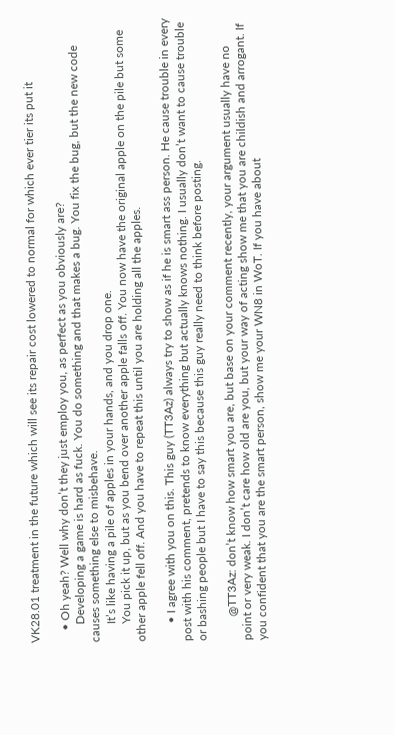VK28.01 treatment in the future which will see its repair cost lowered to normal for which ever tier its put it

    • Oh yeah? Well why don’t they just employ you, as perfect as you obviously are?
      Developing a game is hard as fuck. You do something and that makes a bug. You fix the bug, but the new code causes something else to misbehave.
      It’s like having a pile of apples in your hands, and you drop one.
      You pick it up, but as you bend over another apple falls off. You now have the original apple on the pile but some other apple fell off. And you have to repeat this until you are holding all the apples.

      • I agree with you on this. This guy (TT3Az) always try to show as if he is smart ass person. He cause trouble in every post with his comment, pretends to know everything but actually knows nothing. I usually don’t want to cause trouble or bashing people but I have to say this because this guy really need to think before posting.

        @TT3Az: don’t know how smart you are, but base on your comment recently, your argument usually have no point or very weak. I don’t care how old are you, but your way of acting show me that you are childish and arrogant. If you confident that you are the smart person, show me your WN8 in WoT. If you have about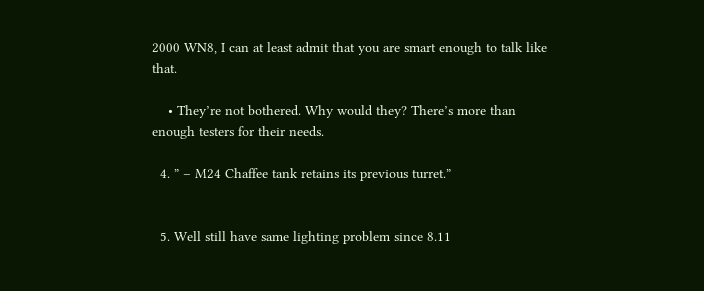2000 WN8, I can at least admit that you are smart enough to talk like that.

    • They’re not bothered. Why would they? There’s more than enough testers for their needs.

  4. ” – M24 Chaffee tank retains its previous turret.”


  5. Well still have same lighting problem since 8.11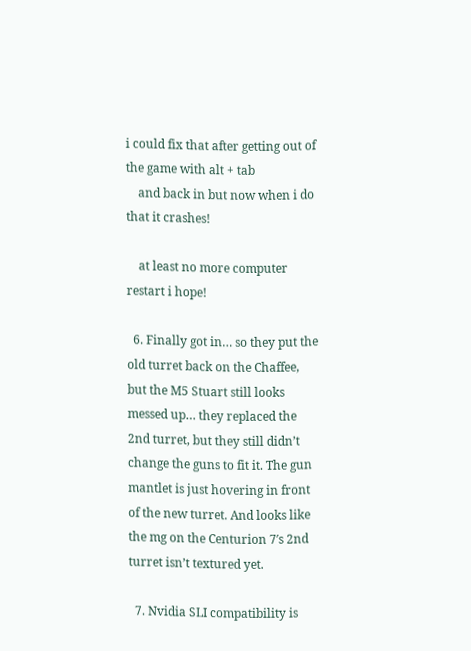i could fix that after getting out of the game with alt + tab
    and back in but now when i do that it crashes!

    at least no more computer restart i hope!

  6. Finally got in… so they put the old turret back on the Chaffee, but the M5 Stuart still looks messed up… they replaced the 2nd turret, but they still didn’t change the guns to fit it. The gun mantlet is just hovering in front of the new turret. And looks like the mg on the Centurion 7′s 2nd turret isn’t textured yet.

  7. Nvidia SLI compatibility is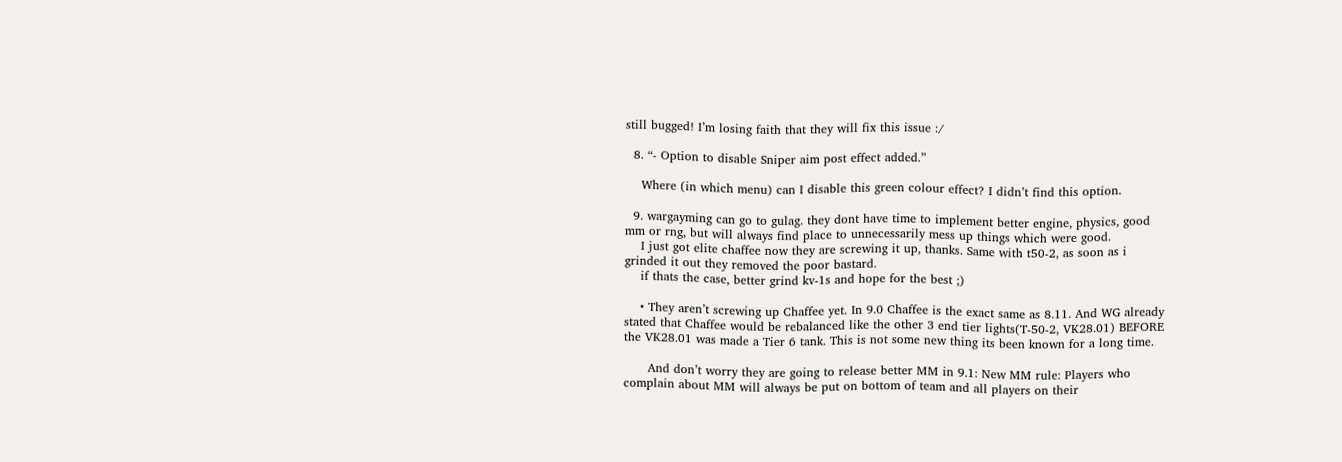still bugged! I’m losing faith that they will fix this issue :/

  8. “- Option to disable Sniper aim post effect added.”

    Where (in which menu) can I disable this green colour effect? I didn’t find this option.

  9. wargayming can go to gulag. they dont have time to implement better engine, physics, good mm or rng, but will always find place to unnecessarily mess up things which were good.
    I just got elite chaffee now they are screwing it up, thanks. Same with t50-2, as soon as i grinded it out they removed the poor bastard.
    if thats the case, better grind kv-1s and hope for the best ;)

    • They aren’t screwing up Chaffee yet. In 9.0 Chaffee is the exact same as 8.11. And WG already stated that Chaffee would be rebalanced like the other 3 end tier lights(T-50-2, VK28.01) BEFORE the VK28.01 was made a Tier 6 tank. This is not some new thing its been known for a long time.

      And don’t worry they are going to release better MM in 9.1: New MM rule: Players who complain about MM will always be put on bottom of team and all players on their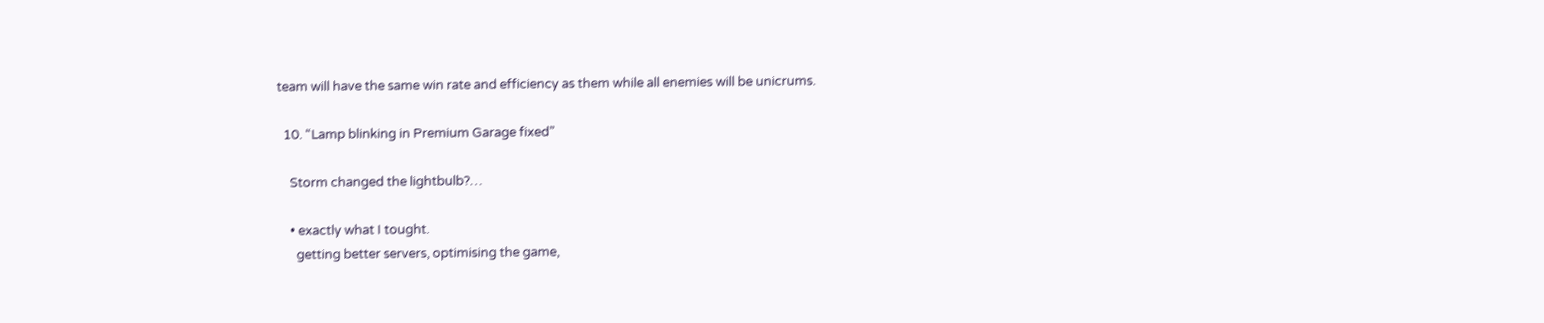team will have the same win rate and efficiency as them while all enemies will be unicrums.

  10. “Lamp blinking in Premium Garage fixed”

    Storm changed the lightbulb?…

    • exactly what I tought.
      getting better servers, optimising the game,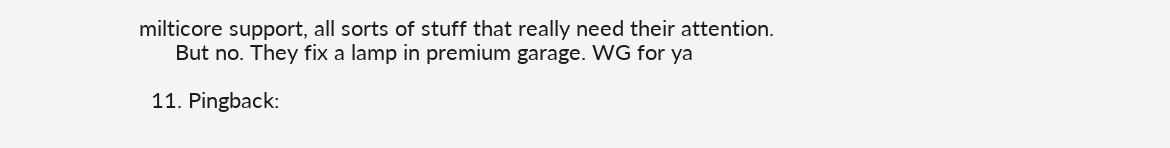milticore support, all sorts of stuff that really need their attention.
      But no. They fix a lamp in premium garage. WG for ya

  11. Pingback: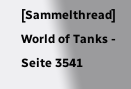[Sammelthread] World of Tanks - Seite 3541